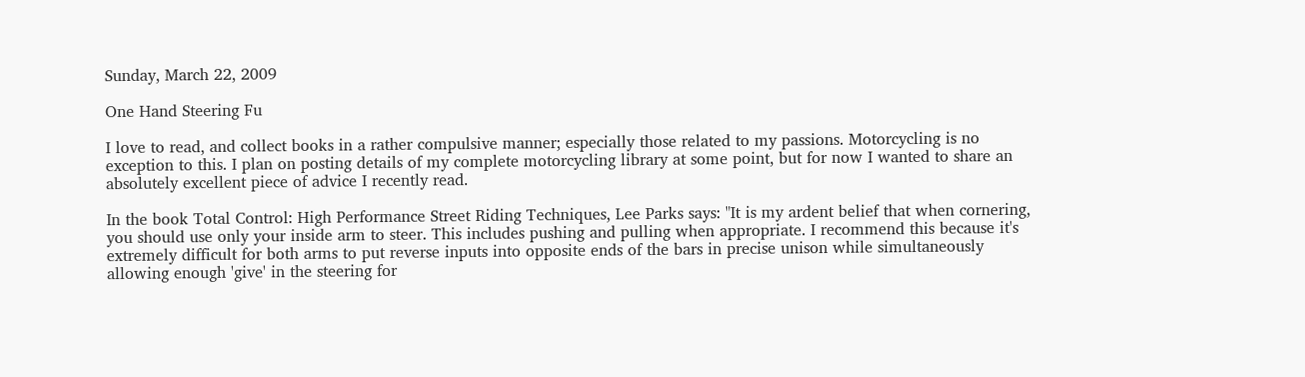Sunday, March 22, 2009

One Hand Steering Fu

I love to read, and collect books in a rather compulsive manner; especially those related to my passions. Motorcycling is no exception to this. I plan on posting details of my complete motorcycling library at some point, but for now I wanted to share an absolutely excellent piece of advice I recently read.

In the book Total Control: High Performance Street Riding Techniques, Lee Parks says: "It is my ardent belief that when cornering, you should use only your inside arm to steer. This includes pushing and pulling when appropriate. I recommend this because it's extremely difficult for both arms to put reverse inputs into opposite ends of the bars in precise unison while simultaneously allowing enough 'give' in the steering for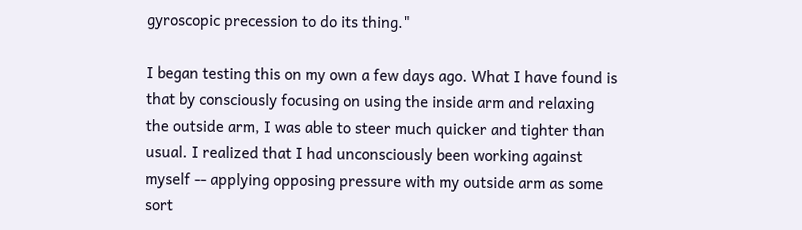gyroscopic precession to do its thing."

I began testing this on my own a few days ago. What I have found is that by consciously focusing on using the inside arm and relaxing the outside arm, I was able to steer much quicker and tighter than usual. I realized that I had unconsciously been working against myself -- applying opposing pressure with my outside arm as some sort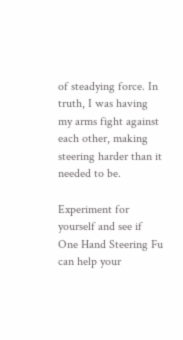of steadying force. In truth, I was having my arms fight against each other, making steering harder than it needed to be.

Experiment for yourself and see if One Hand Steering Fu can help your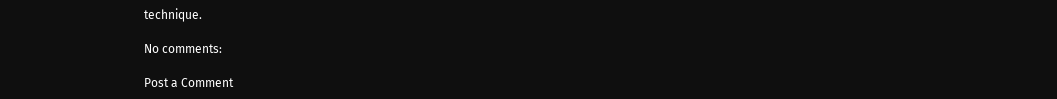technique.

No comments:

Post a Comment